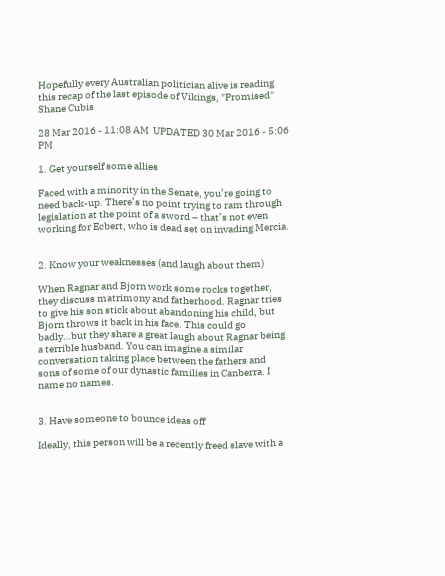Hopefully every Australian politician alive is reading this recap of the last episode of Vikings, "Promised"
Shane Cubis

28 Mar 2016 - 11:08 AM  UPDATED 30 Mar 2016 - 5:06 PM

1. Get yourself some allies

Faced with a minority in the Senate, you’re going to need back-up. There’s no point trying to ram through legislation at the point of a sword – that’s not even working for Ecbert, who is dead set on invading Mercia.


2. Know your weaknesses (and laugh about them)

When Ragnar and Bjorn work some rocks together, they discuss matrimony and fatherhood. Ragnar tries to give his son stick about abandoning his child, but Bjorn throws it back in his face. This could go badly…but they share a great laugh about Ragnar being a terrible husband. You can imagine a similar conversation taking place between the fathers and sons of some of our dynastic families in Canberra. I name no names.


3. Have someone to bounce ideas off

Ideally, this person will be a recently freed slave with a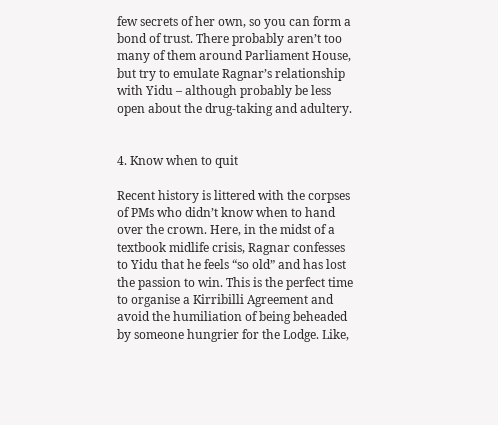few secrets of her own, so you can form a bond of trust. There probably aren’t too many of them around Parliament House, but try to emulate Ragnar’s relationship with Yidu – although probably be less open about the drug-taking and adultery.


4. Know when to quit

Recent history is littered with the corpses of PMs who didn’t know when to hand over the crown. Here, in the midst of a textbook midlife crisis, Ragnar confesses to Yidu that he feels “so old” and has lost the passion to win. This is the perfect time to organise a Kirribilli Agreement and avoid the humiliation of being beheaded by someone hungrier for the Lodge. Like,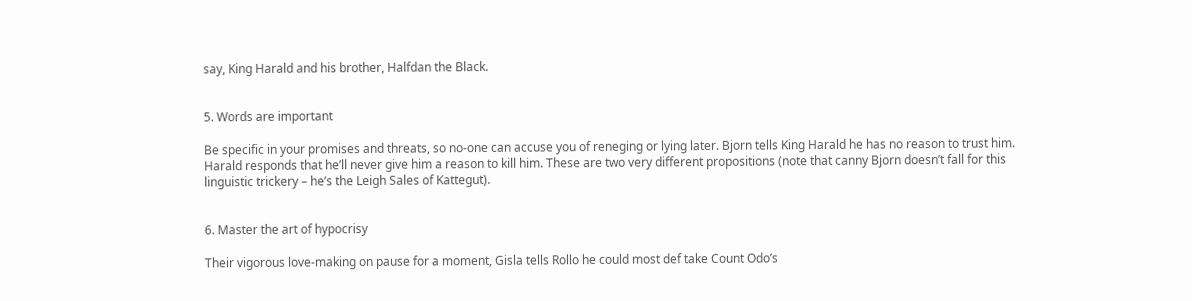say, King Harald and his brother, Halfdan the Black.


5. Words are important

Be specific in your promises and threats, so no-one can accuse you of reneging or lying later. Bjorn tells King Harald he has no reason to trust him. Harald responds that he’ll never give him a reason to kill him. These are two very different propositions (note that canny Bjorn doesn’t fall for this linguistic trickery – he’s the Leigh Sales of Kattegut).


6. Master the art of hypocrisy

Their vigorous love-making on pause for a moment, Gisla tells Rollo he could most def take Count Odo’s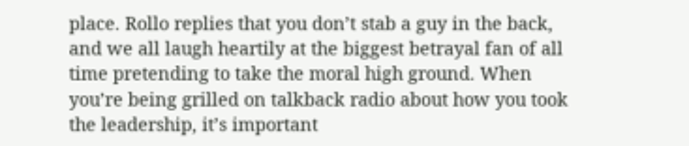place. Rollo replies that you don’t stab a guy in the back, and we all laugh heartily at the biggest betrayal fan of all time pretending to take the moral high ground. When you’re being grilled on talkback radio about how you took the leadership, it’s important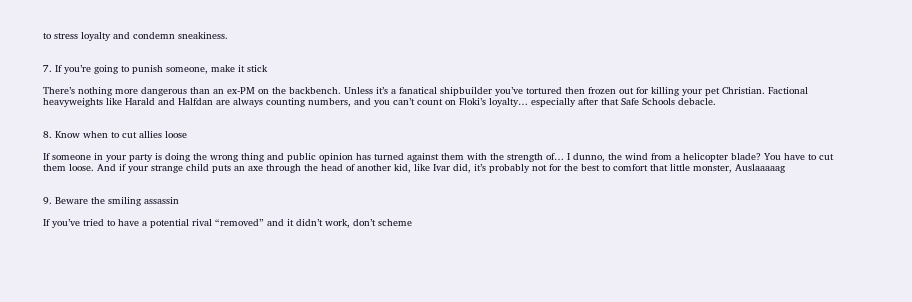to stress loyalty and condemn sneakiness.


7. If you’re going to punish someone, make it stick

There’s nothing more dangerous than an ex-PM on the backbench. Unless it’s a fanatical shipbuilder you’ve tortured then frozen out for killing your pet Christian. Factional heavyweights like Harald and Halfdan are always counting numbers, and you can’t count on Floki’s loyalty… especially after that Safe Schools debacle.


8. Know when to cut allies loose

If someone in your party is doing the wrong thing and public opinion has turned against them with the strength of… I dunno, the wind from a helicopter blade? You have to cut them loose. And if your strange child puts an axe through the head of another kid, like Ivar did, it’s probably not for the best to comfort that little monster, Auslaaaaag


9. Beware the smiling assassin

If you’ve tried to have a potential rival “removed” and it didn’t work, don’t scheme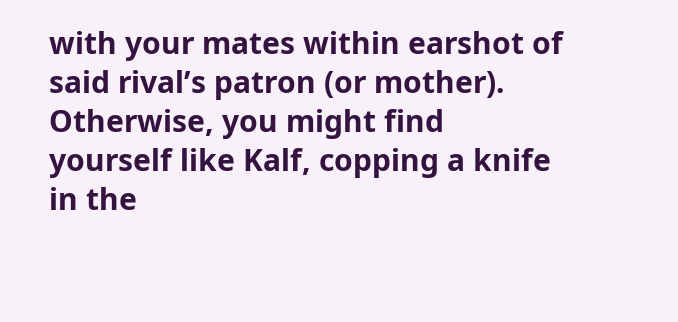with your mates within earshot of said rival’s patron (or mother). Otherwise, you might find yourself like Kalf, copping a knife in the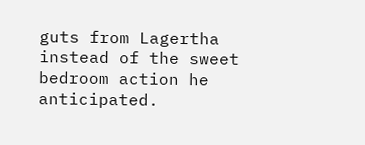guts from Lagertha instead of the sweet bedroom action he anticipated.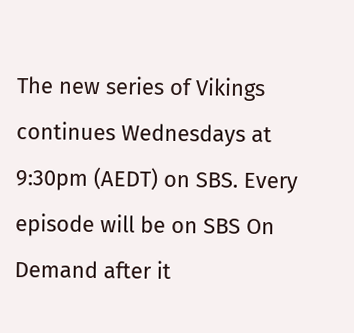The new series of Vikings continues Wednesdays at 9:30pm (AEDT) on SBS. Every episode will be on SBS On Demand after it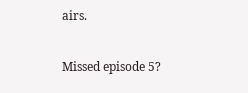airs.

Missed episode 5?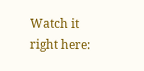Watch it right here: